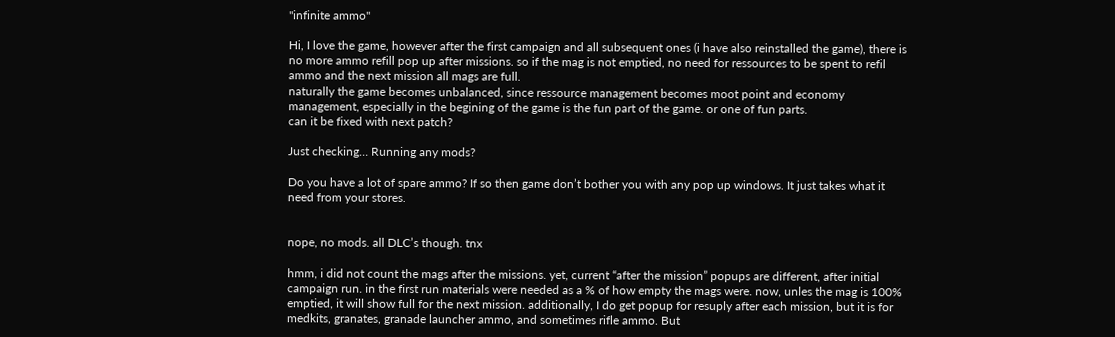"infinite ammo"

Hi, I love the game, however after the first campaign and all subsequent ones (i have also reinstalled the game), there is no more ammo refill pop up after missions. so if the mag is not emptied, no need for ressources to be spent to refil ammo and the next mission all mags are full.
naturally the game becomes unbalanced, since ressource management becomes moot point and economy management, especially in the begining of the game is the fun part of the game. or one of fun parts.
can it be fixed with next patch?

Just checking… Running any mods?

Do you have a lot of spare ammo? If so then game don’t bother you with any pop up windows. It just takes what it need from your stores.


nope, no mods. all DLC’s though. tnx

hmm, i did not count the mags after the missions. yet, current “after the mission” popups are different, after initial campaign run. in the first run materials were needed as a % of how empty the mags were. now, unles the mag is 100% emptied, it will show full for the next mission. additionally, I do get popup for resuply after each mission, but it is for medkits, granates, granade launcher ammo, and sometimes rifle ammo. But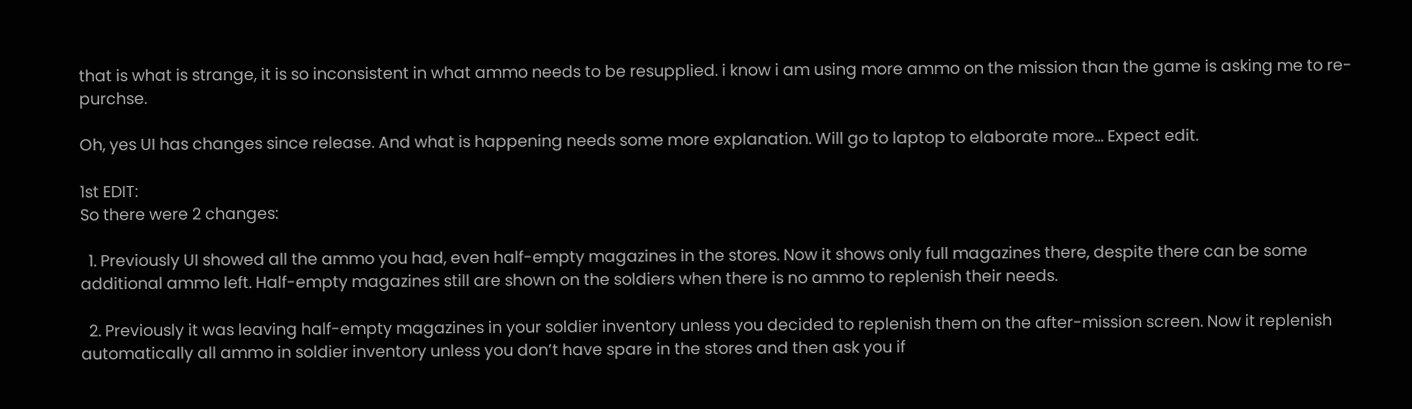that is what is strange, it is so inconsistent in what ammo needs to be resupplied. i know i am using more ammo on the mission than the game is asking me to re-purchse.

Oh, yes UI has changes since release. And what is happening needs some more explanation. Will go to laptop to elaborate more… Expect edit.

1st EDIT:
So there were 2 changes:

  1. Previously UI showed all the ammo you had, even half-empty magazines in the stores. Now it shows only full magazines there, despite there can be some additional ammo left. Half-empty magazines still are shown on the soldiers when there is no ammo to replenish their needs.

  2. Previously it was leaving half-empty magazines in your soldier inventory unless you decided to replenish them on the after-mission screen. Now it replenish automatically all ammo in soldier inventory unless you don’t have spare in the stores and then ask you if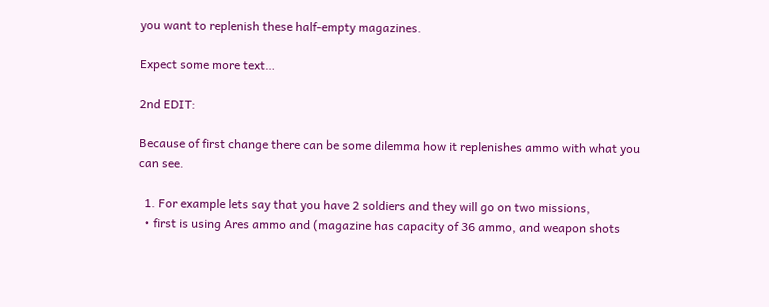you want to replenish these half-empty magazines.

Expect some more text…

2nd EDIT:

Because of first change there can be some dilemma how it replenishes ammo with what you can see.

  1. For example lets say that you have 2 soldiers and they will go on two missions,
  • first is using Ares ammo and (magazine has capacity of 36 ammo, and weapon shots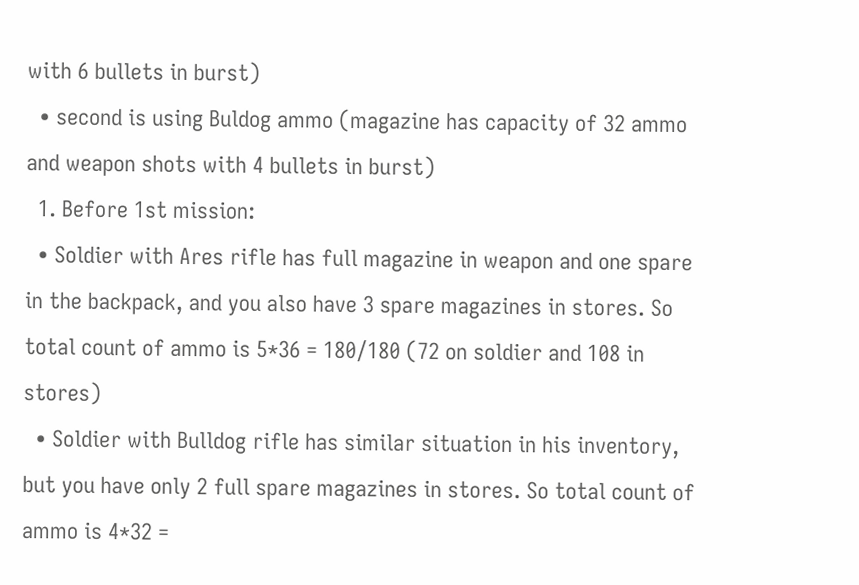with 6 bullets in burst)
  • second is using Buldog ammo (magazine has capacity of 32 ammo and weapon shots with 4 bullets in burst)
  1. Before 1st mission:
  • Soldier with Ares rifle has full magazine in weapon and one spare in the backpack, and you also have 3 spare magazines in stores. So total count of ammo is 5*36 = 180/180 (72 on soldier and 108 in stores)
  • Soldier with Bulldog rifle has similar situation in his inventory, but you have only 2 full spare magazines in stores. So total count of ammo is 4*32 =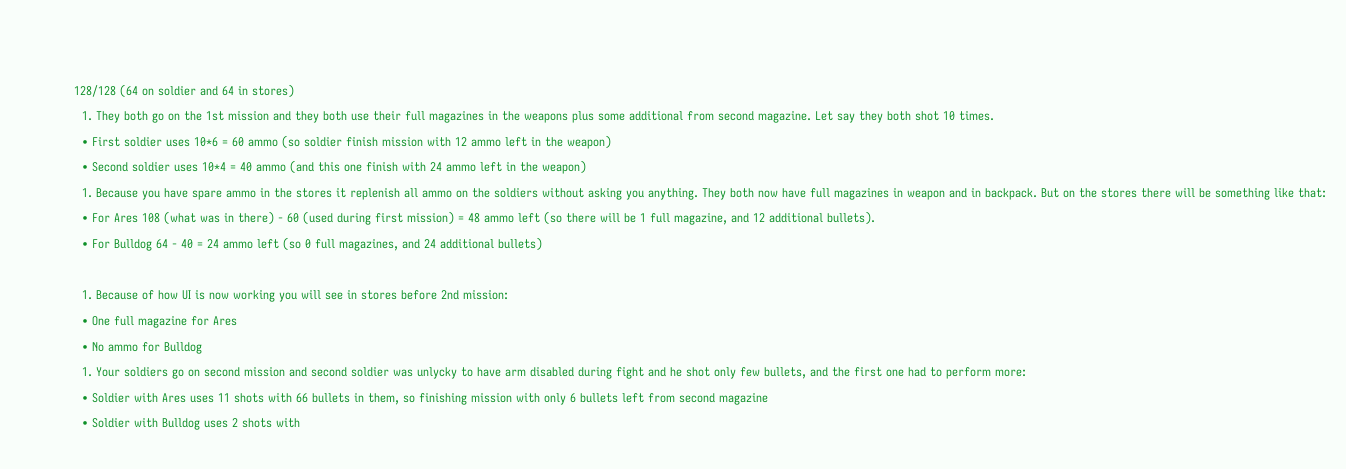128/128 (64 on soldier and 64 in stores)
  1. They both go on the 1st mission and they both use their full magazines in the weapons plus some additional from second magazine. Let say they both shot 10 times.
  • First soldier uses 10*6 = 60 ammo (so soldier finish mission with 12 ammo left in the weapon)
  • Second soldier uses 10*4 = 40 ammo (and this one finish with 24 ammo left in the weapon)
  1. Because you have spare ammo in the stores it replenish all ammo on the soldiers without asking you anything. They both now have full magazines in weapon and in backpack. But on the stores there will be something like that:
  • For Ares 108 (what was in there) - 60 (used during first mission) = 48 ammo left (so there will be 1 full magazine, and 12 additional bullets).
  • For Bulldog 64 - 40 = 24 ammo left (so 0 full magazines, and 24 additional bullets)

  1. Because of how UI is now working you will see in stores before 2nd mission:
  • One full magazine for Ares
  • No ammo for Bulldog
  1. Your soldiers go on second mission and second soldier was unlycky to have arm disabled during fight and he shot only few bullets, and the first one had to perform more:
  • Soldier with Ares uses 11 shots with 66 bullets in them, so finishing mission with only 6 bullets left from second magazine
  • Soldier with Bulldog uses 2 shots with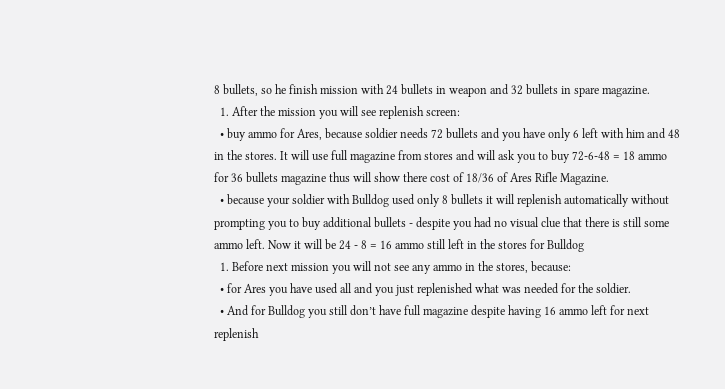8 bullets, so he finish mission with 24 bullets in weapon and 32 bullets in spare magazine.
  1. After the mission you will see replenish screen:
  • buy ammo for Ares, because soldier needs 72 bullets and you have only 6 left with him and 48 in the stores. It will use full magazine from stores and will ask you to buy 72-6-48 = 18 ammo for 36 bullets magazine thus will show there cost of 18/36 of Ares Rifle Magazine.
  • because your soldier with Bulldog used only 8 bullets it will replenish automatically without prompting you to buy additional bullets - despite you had no visual clue that there is still some ammo left. Now it will be 24 - 8 = 16 ammo still left in the stores for Bulldog
  1. Before next mission you will not see any ammo in the stores, because:
  • for Ares you have used all and you just replenished what was needed for the soldier.
  • And for Bulldog you still don’t have full magazine despite having 16 ammo left for next replenish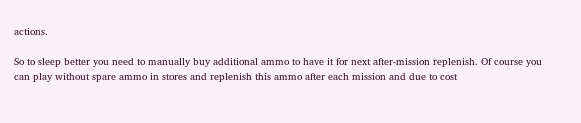actions.

So to sleep better you need to manually buy additional ammo to have it for next after-mission replenish. Of course you can play without spare ammo in stores and replenish this ammo after each mission and due to cost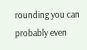rounding you can probably even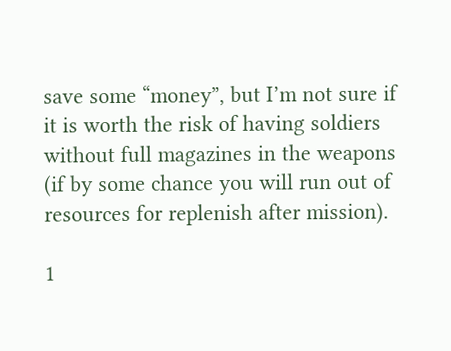save some “money”, but I’m not sure if it is worth the risk of having soldiers without full magazines in the weapons (if by some chance you will run out of resources for replenish after mission).

1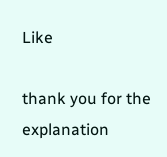Like

thank you for the explanation